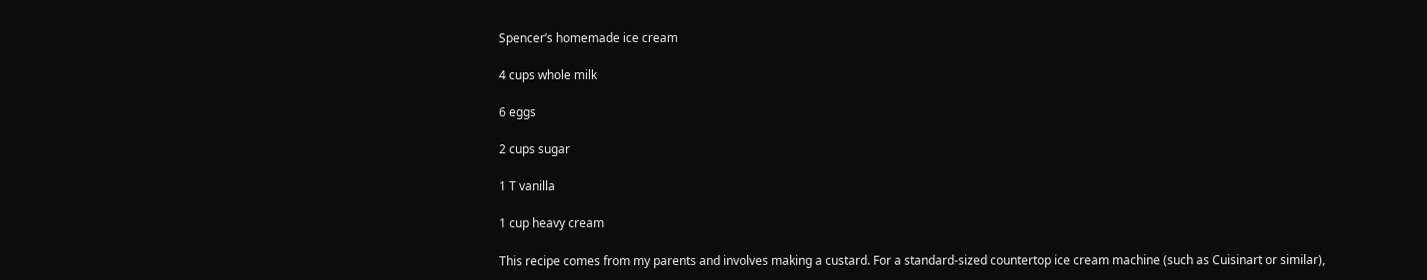Spencer’s homemade ice cream

4 cups whole milk

6 eggs

2 cups sugar

1 T vanilla

1 cup heavy cream

This recipe comes from my parents and involves making a custard. For a standard-sized countertop ice cream machine (such as Cuisinart or similar),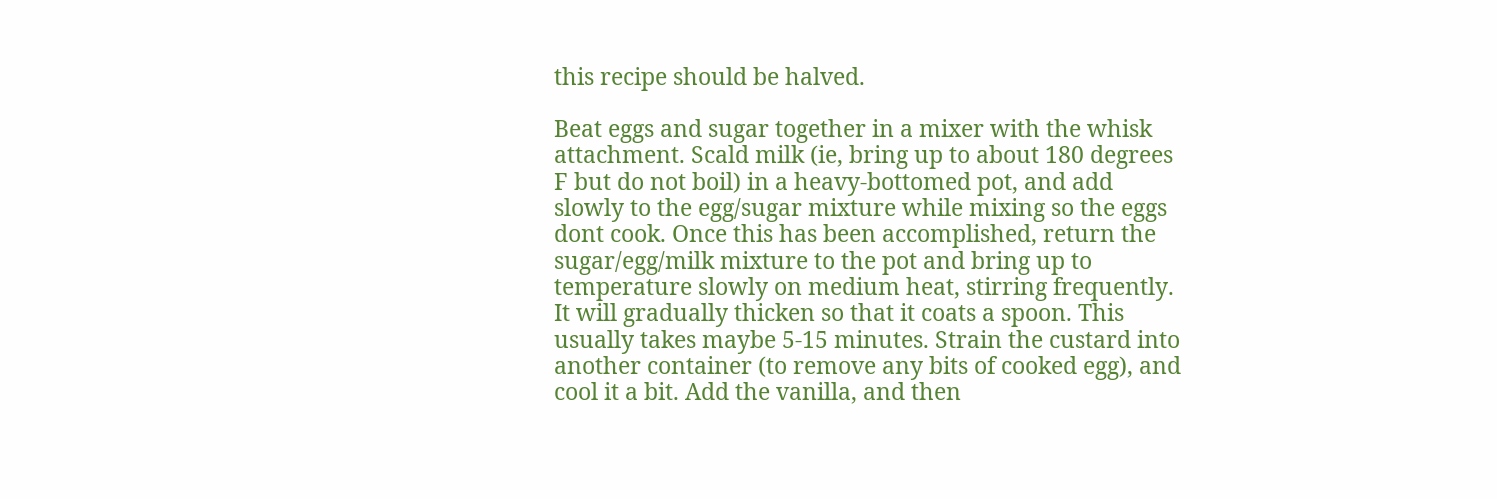this recipe should be halved.

Beat eggs and sugar together in a mixer with the whisk attachment. Scald milk (ie, bring up to about 180 degrees F but do not boil) in a heavy-bottomed pot, and add slowly to the egg/sugar mixture while mixing so the eggs dont cook. Once this has been accomplished, return the sugar/egg/milk mixture to the pot and bring up to temperature slowly on medium heat, stirring frequently. It will gradually thicken so that it coats a spoon. This usually takes maybe 5-15 minutes. Strain the custard into another container (to remove any bits of cooked egg), and cool it a bit. Add the vanilla, and then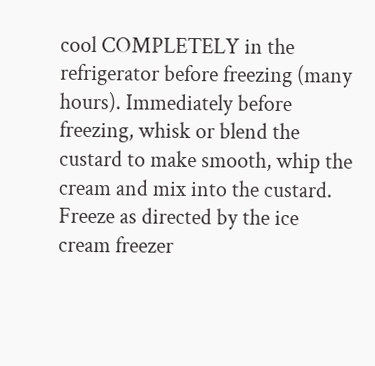cool COMPLETELY in the refrigerator before freezing (many hours). Immediately before freezing, whisk or blend the custard to make smooth, whip the cream and mix into the custard. Freeze as directed by the ice cream freezer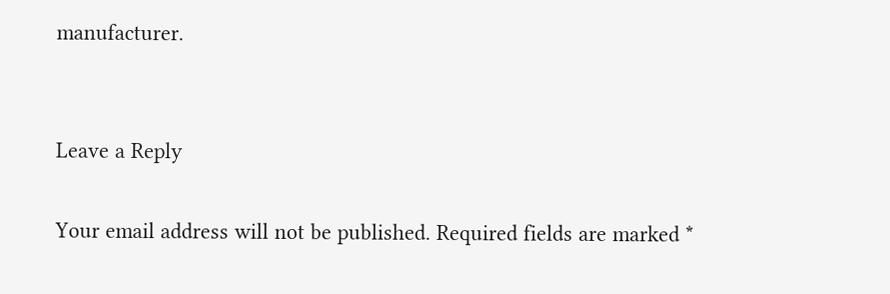manufacturer.


Leave a Reply

Your email address will not be published. Required fields are marked *